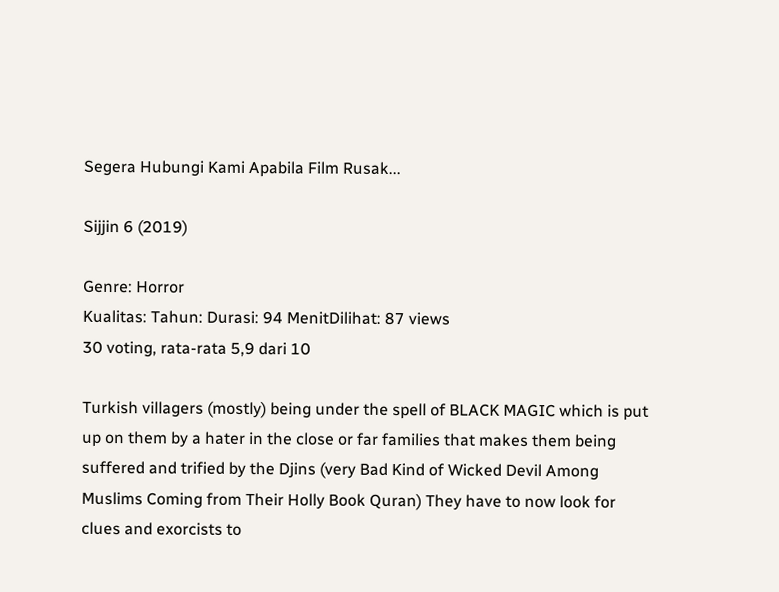Segera Hubungi Kami Apabila Film Rusak...

Sijjin 6 (2019)

Genre: Horror
Kualitas: Tahun: Durasi: 94 MenitDilihat: 87 views
30 voting, rata-rata 5,9 dari 10

Turkish villagers (mostly) being under the spell of BLACK MAGIC which is put up on them by a hater in the close or far families that makes them being suffered and trified by the Djins (very Bad Kind of Wicked Devil Among Muslims Coming from Their Holly Book Quran) They have to now look for clues and exorcists to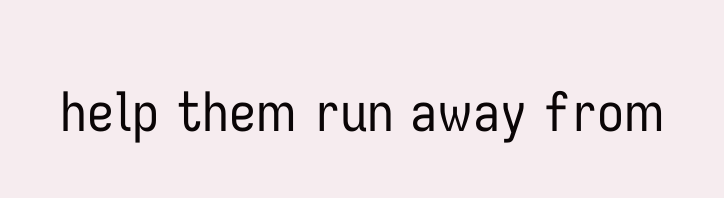help them run away from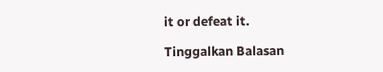it or defeat it.

Tinggalkan Balasan